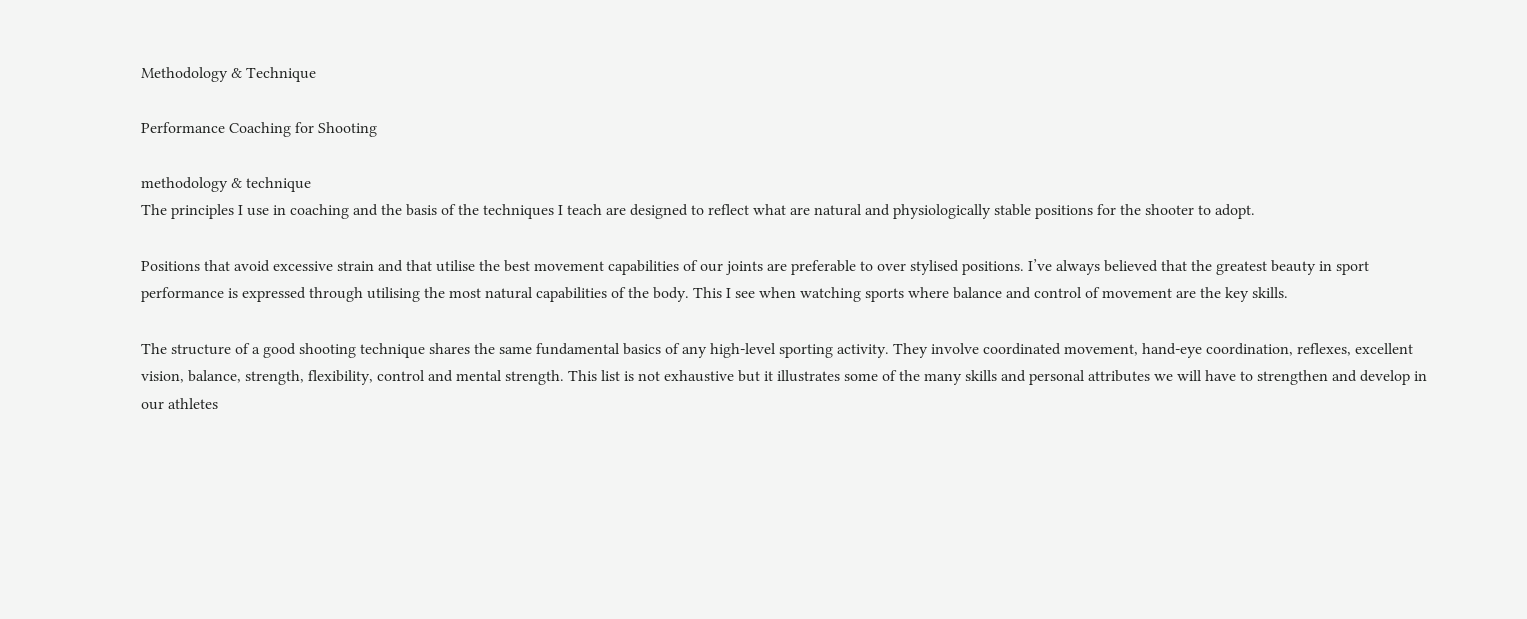Methodology & Technique

Performance Coaching for Shooting

methodology & technique
The principles I use in coaching and the basis of the techniques I teach are designed to reflect what are natural and physiologically stable positions for the shooter to adopt.

Positions that avoid excessive strain and that utilise the best movement capabilities of our joints are preferable to over stylised positions. I’ve always believed that the greatest beauty in sport performance is expressed through utilising the most natural capabilities of the body. This I see when watching sports where balance and control of movement are the key skills.

The structure of a good shooting technique shares the same fundamental basics of any high-level sporting activity. They involve coordinated movement, hand-eye coordination, reflexes, excellent vision, balance, strength, flexibility, control and mental strength. This list is not exhaustive but it illustrates some of the many skills and personal attributes we will have to strengthen and develop in our athletes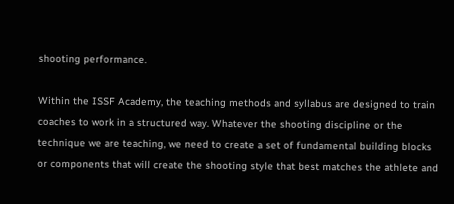shooting performance.

Within the ISSF Academy, the teaching methods and syllabus are designed to train coaches to work in a structured way. Whatever the shooting discipline or the technique we are teaching, we need to create a set of fundamental building blocks or components that will create the shooting style that best matches the athlete and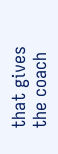that gives the coach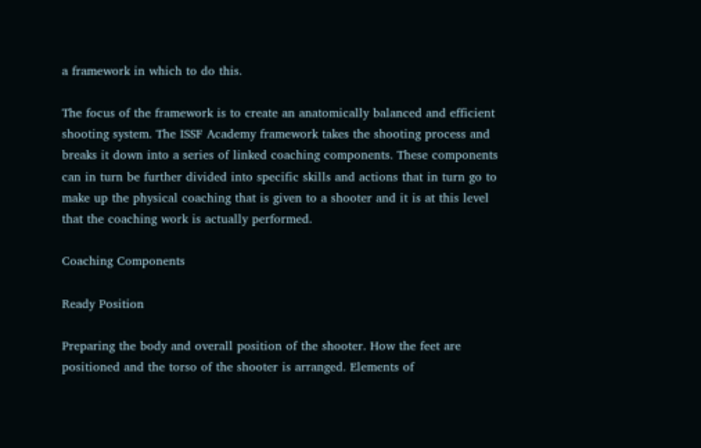a framework in which to do this.

The focus of the framework is to create an anatomically balanced and efficient shooting system. The ISSF Academy framework takes the shooting process and breaks it down into a series of linked coaching components. These components can in turn be further divided into specific skills and actions that in turn go to make up the physical coaching that is given to a shooter and it is at this level that the coaching work is actually performed.

Coaching Components

Ready Position

Preparing the body and overall position of the shooter. How the feet are positioned and the torso of the shooter is arranged. Elements of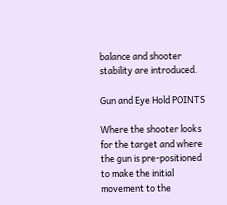balance and shooter stability are introduced.

Gun and Eye Hold POINTS

Where the shooter looks for the target and where the gun is pre-positioned to make the initial movement to the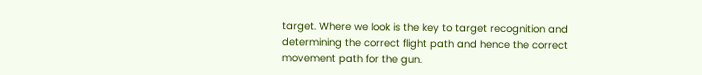target. Where we look is the key to target recognition and determining the correct flight path and hence the correct movement path for the gun.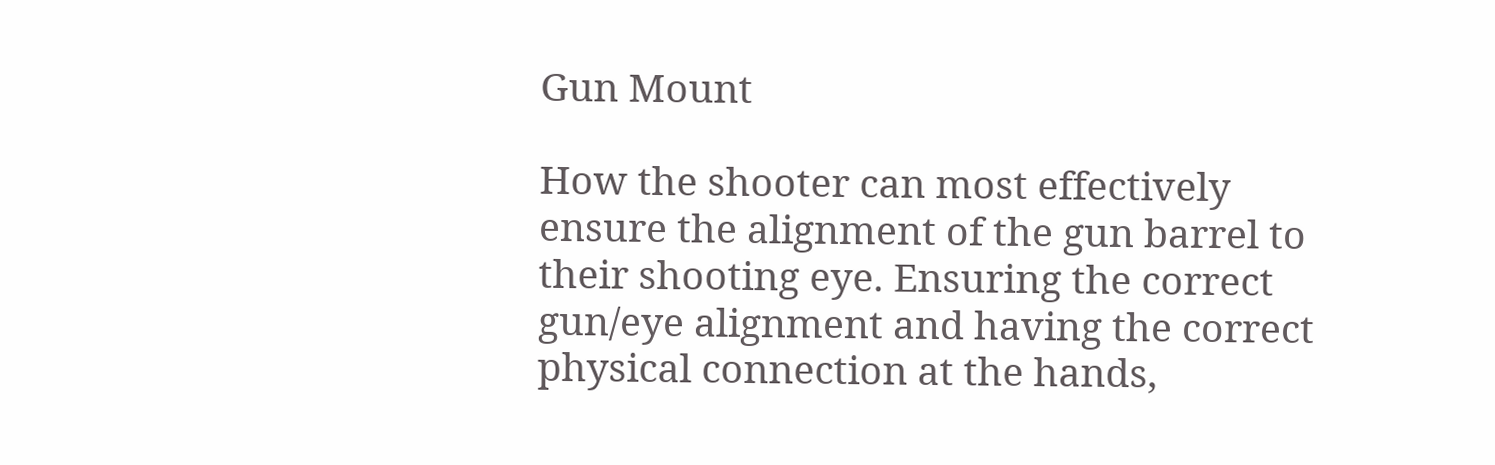Gun Mount

How the shooter can most effectively ensure the alignment of the gun barrel to their shooting eye. Ensuring the correct gun/eye alignment and having the correct physical connection at the hands,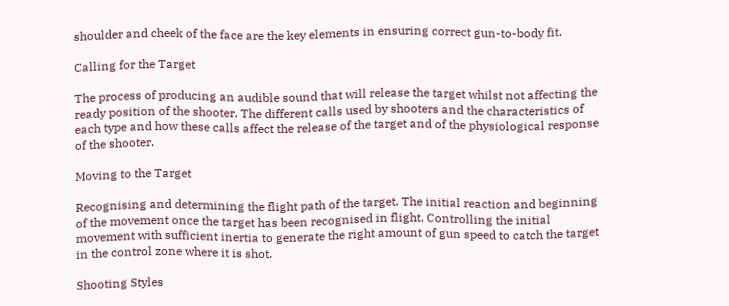shoulder and cheek of the face are the key elements in ensuring correct gun-to-body fit.

Calling for the Target

The process of producing an audible sound that will release the target whilst not affecting the ready position of the shooter. The different calls used by shooters and the characteristics of each type and how these calls affect the release of the target and of the physiological response of the shooter.

Moving to the Target

Recognising and determining the flight path of the target. The initial reaction and beginning of the movement once the target has been recognised in flight. Controlling the initial movement with sufficient inertia to generate the right amount of gun speed to catch the target in the control zone where it is shot.

Shooting Styles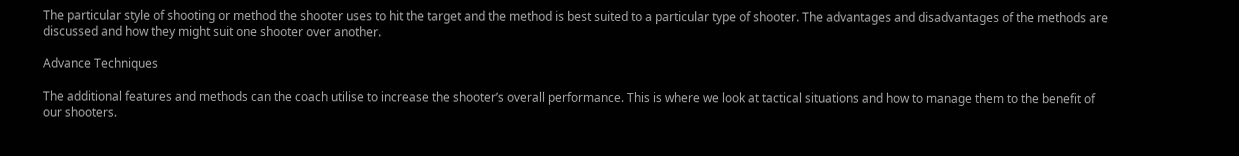The particular style of shooting or method the shooter uses to hit the target and the method is best suited to a particular type of shooter. The advantages and disadvantages of the methods are discussed and how they might suit one shooter over another.

Advance Techniques

The additional features and methods can the coach utilise to increase the shooter’s overall performance. This is where we look at tactical situations and how to manage them to the benefit of our shooters.